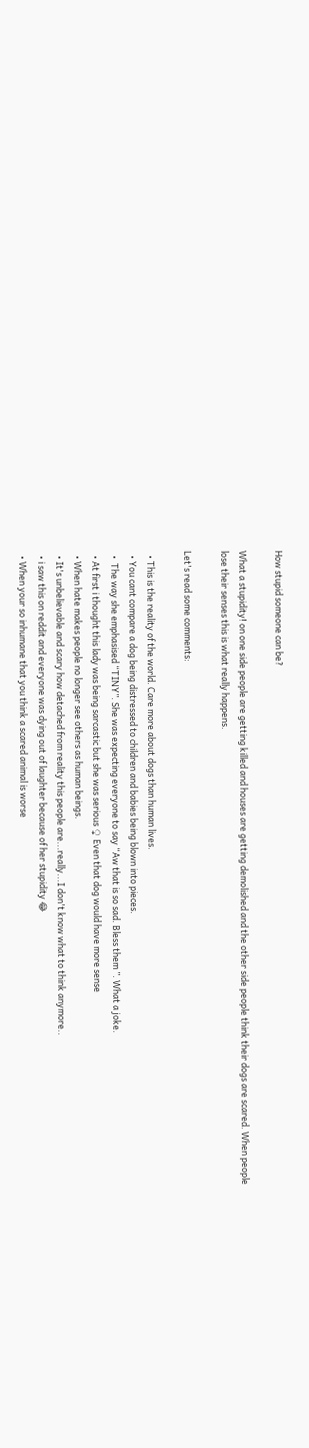How stupid someone can be?

What a stupidity! on one side people are getting killed and houses are getting demolished and the other side people think their dogs are scared. When people lose their senses this is what really happens.

Let's read some comments:

  • This is the reality of the world. Care more about dogs than human lives.
  • You cant compare a dog being distressed to children and babies being blown into pieces.
  •  The way she emphasised “TINY”. She was expecting everyone to say “Aw that is so sad. Bless them ”. What a joke.
  • At first i thought this lady was being sarcastic but she was serious ♀ Even that dog would have more sense
  • When hate makes people no longer see others as human beings.
  • It's unbelievable and scary how detached from reality this people are...really...I don't know what to think anymore..
  • i saw this on reddit and everyone was dying out of laughter because of her stupidity 😂
  • When your so inhumane that you think a scared animal is worse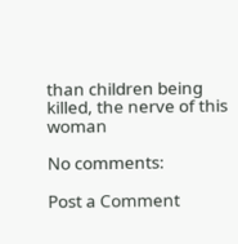than children being killed, the nerve of this woman

No comments:

Post a Comment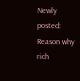Newly posted:
Reason why rich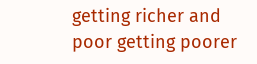getting richer and poor getting poorer